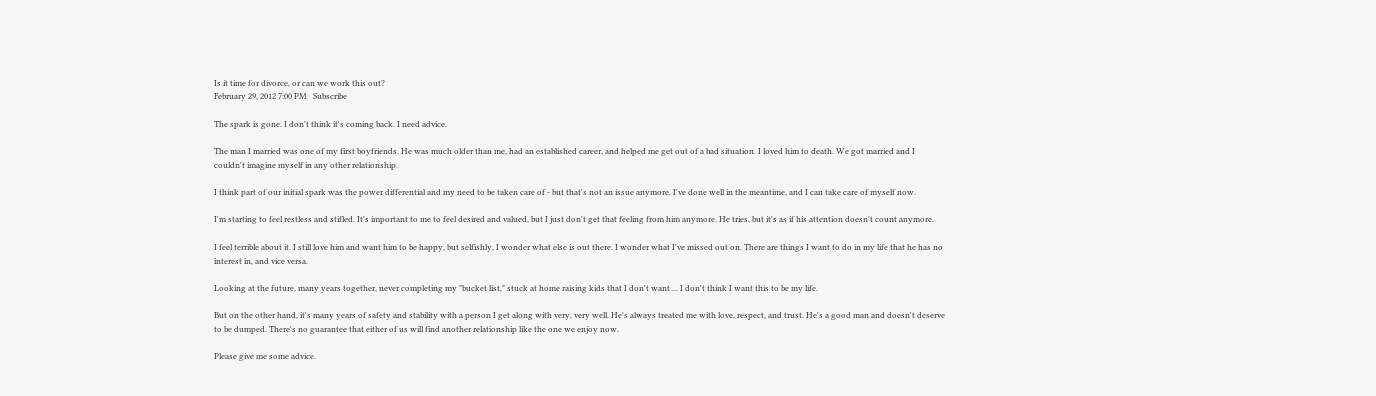Is it time for divorce, or can we work this out?
February 29, 2012 7:00 PM   Subscribe

The spark is gone. I don't think it's coming back. I need advice.

The man I married was one of my first boyfriends. He was much older than me, had an established career, and helped me get out of a bad situation. I loved him to death. We got married and I couldn't imagine myself in any other relationship.

I think part of our initial spark was the power differential and my need to be taken care of - but that's not an issue anymore. I've done well in the meantime, and I can take care of myself now.

I'm starting to feel restless and stifled. It's important to me to feel desired and valued, but I just don't get that feeling from him anymore. He tries, but it's as if his attention doesn't count anymore.

I feel terrible about it. I still love him and want him to be happy, but selfishly, I wonder what else is out there. I wonder what I've missed out on. There are things I want to do in my life that he has no interest in, and vice versa.

Looking at the future, many years together, never completing my "bucket list," stuck at home raising kids that I don't want ... I don't think I want this to be my life.

But on the other hand, it's many years of safety and stability with a person I get along with very, very well. He's always treated me with love, respect, and trust. He's a good man and doesn't deserve to be dumped. There's no guarantee that either of us will find another relationship like the one we enjoy now.

Please give me some advice.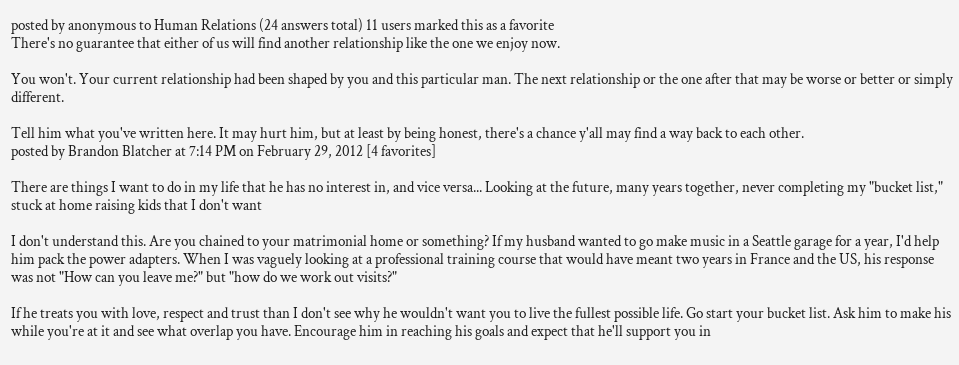posted by anonymous to Human Relations (24 answers total) 11 users marked this as a favorite
There's no guarantee that either of us will find another relationship like the one we enjoy now.

You won't. Your current relationship had been shaped by you and this particular man. The next relationship or the one after that may be worse or better or simply different.

Tell him what you've written here. It may hurt him, but at least by being honest, there's a chance y'all may find a way back to each other.
posted by Brandon Blatcher at 7:14 PM on February 29, 2012 [4 favorites]

There are things I want to do in my life that he has no interest in, and vice versa... Looking at the future, many years together, never completing my "bucket list," stuck at home raising kids that I don't want

I don't understand this. Are you chained to your matrimonial home or something? If my husband wanted to go make music in a Seattle garage for a year, I'd help him pack the power adapters. When I was vaguely looking at a professional training course that would have meant two years in France and the US, his response was not "How can you leave me?" but "how do we work out visits?"

If he treats you with love, respect and trust than I don't see why he wouldn't want you to live the fullest possible life. Go start your bucket list. Ask him to make his while you're at it and see what overlap you have. Encourage him in reaching his goals and expect that he'll support you in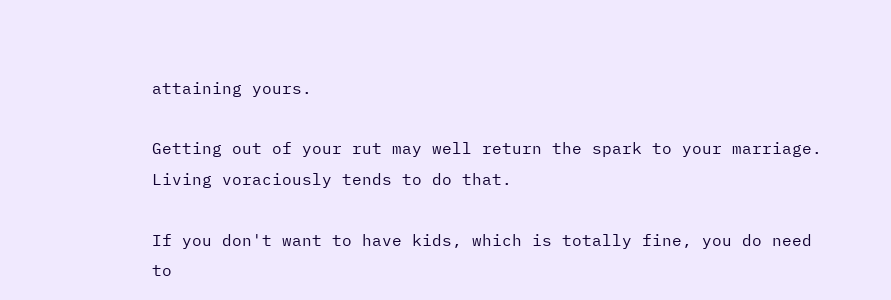attaining yours.

Getting out of your rut may well return the spark to your marriage. Living voraciously tends to do that.

If you don't want to have kids, which is totally fine, you do need to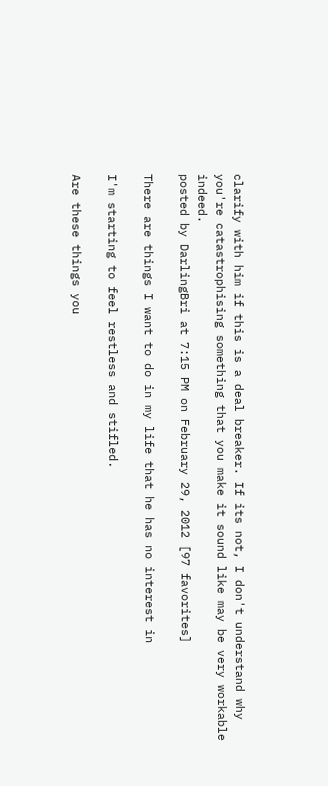clarify with him if this is a deal breaker. If its not, I don't understand why you're catastrophising something that you make it sound like may be very workable indeed.
posted by DarlingBri at 7:15 PM on February 29, 2012 [97 favorites]

There are things I want to do in my life that he has no interest in

I'm starting to feel restless and stifled.

Are these things you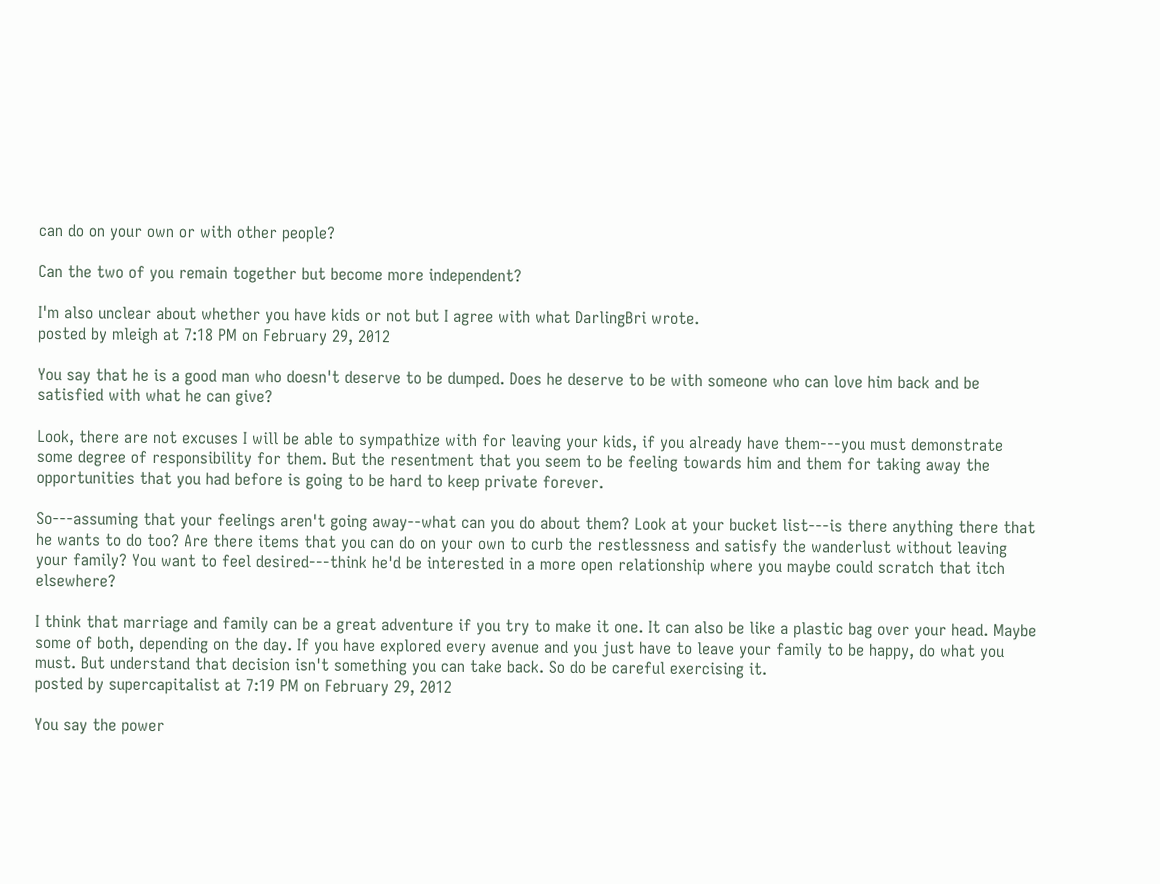can do on your own or with other people?

Can the two of you remain together but become more independent?

I'm also unclear about whether you have kids or not but I agree with what DarlingBri wrote.
posted by mleigh at 7:18 PM on February 29, 2012

You say that he is a good man who doesn't deserve to be dumped. Does he deserve to be with someone who can love him back and be satisfied with what he can give?

Look, there are not excuses I will be able to sympathize with for leaving your kids, if you already have them---you must demonstrate some degree of responsibility for them. But the resentment that you seem to be feeling towards him and them for taking away the opportunities that you had before is going to be hard to keep private forever.

So---assuming that your feelings aren't going away--what can you do about them? Look at your bucket list---is there anything there that he wants to do too? Are there items that you can do on your own to curb the restlessness and satisfy the wanderlust without leaving your family? You want to feel desired---think he'd be interested in a more open relationship where you maybe could scratch that itch elsewhere?

I think that marriage and family can be a great adventure if you try to make it one. It can also be like a plastic bag over your head. Maybe some of both, depending on the day. If you have explored every avenue and you just have to leave your family to be happy, do what you must. But understand that decision isn't something you can take back. So do be careful exercising it.
posted by supercapitalist at 7:19 PM on February 29, 2012

You say the power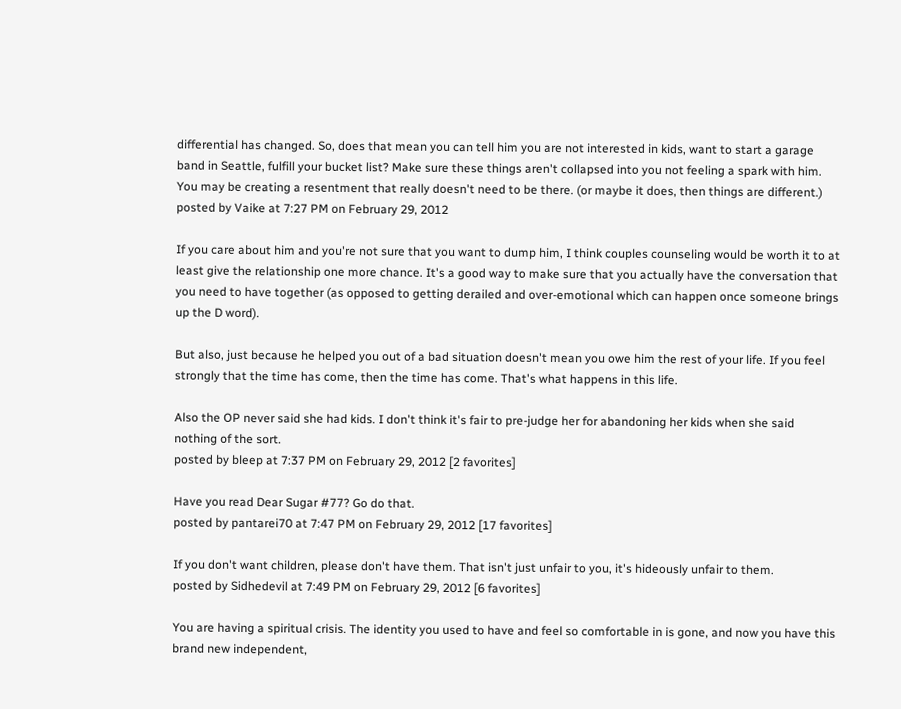differential has changed. So, does that mean you can tell him you are not interested in kids, want to start a garage band in Seattle, fulfill your bucket list? Make sure these things aren't collapsed into you not feeling a spark with him. You may be creating a resentment that really doesn't need to be there. (or maybe it does, then things are different.)
posted by Vaike at 7:27 PM on February 29, 2012

If you care about him and you're not sure that you want to dump him, I think couples counseling would be worth it to at least give the relationship one more chance. It's a good way to make sure that you actually have the conversation that you need to have together (as opposed to getting derailed and over-emotional which can happen once someone brings up the D word).

But also, just because he helped you out of a bad situation doesn't mean you owe him the rest of your life. If you feel strongly that the time has come, then the time has come. That's what happens in this life.

Also the OP never said she had kids. I don't think it's fair to pre-judge her for abandoning her kids when she said nothing of the sort.
posted by bleep at 7:37 PM on February 29, 2012 [2 favorites]

Have you read Dear Sugar #77? Go do that.
posted by pantarei70 at 7:47 PM on February 29, 2012 [17 favorites]

If you don't want children, please don't have them. That isn't just unfair to you, it's hideously unfair to them.
posted by Sidhedevil at 7:49 PM on February 29, 2012 [6 favorites]

You are having a spiritual crisis. The identity you used to have and feel so comfortable in is gone, and now you have this brand new independent,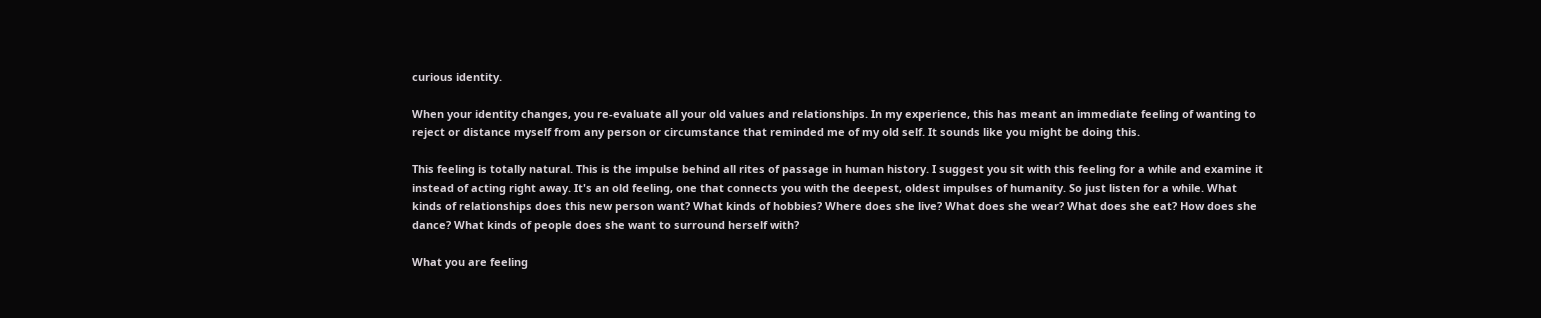curious identity.

When your identity changes, you re-evaluate all your old values and relationships. In my experience, this has meant an immediate feeling of wanting to reject or distance myself from any person or circumstance that reminded me of my old self. It sounds like you might be doing this.

This feeling is totally natural. This is the impulse behind all rites of passage in human history. I suggest you sit with this feeling for a while and examine it instead of acting right away. It's an old feeling, one that connects you with the deepest, oldest impulses of humanity. So just listen for a while. What kinds of relationships does this new person want? What kinds of hobbies? Where does she live? What does she wear? What does she eat? How does she dance? What kinds of people does she want to surround herself with?

What you are feeling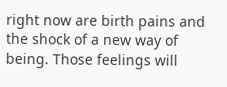right now are birth pains and the shock of a new way of being. Those feelings will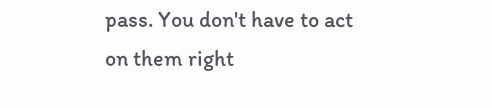pass. You don't have to act on them right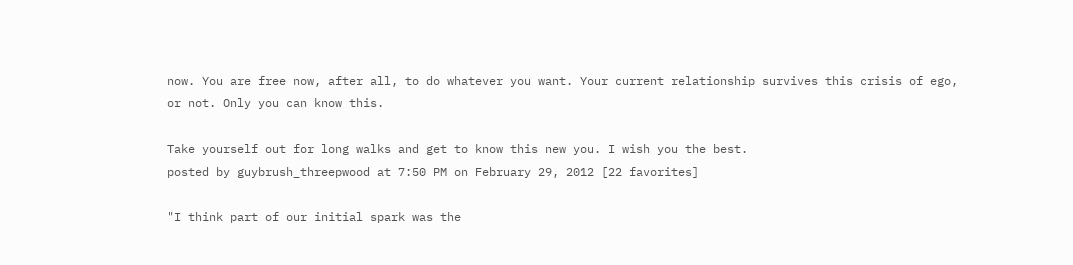now. You are free now, after all, to do whatever you want. Your current relationship survives this crisis of ego, or not. Only you can know this.

Take yourself out for long walks and get to know this new you. I wish you the best.
posted by guybrush_threepwood at 7:50 PM on February 29, 2012 [22 favorites]

"I think part of our initial spark was the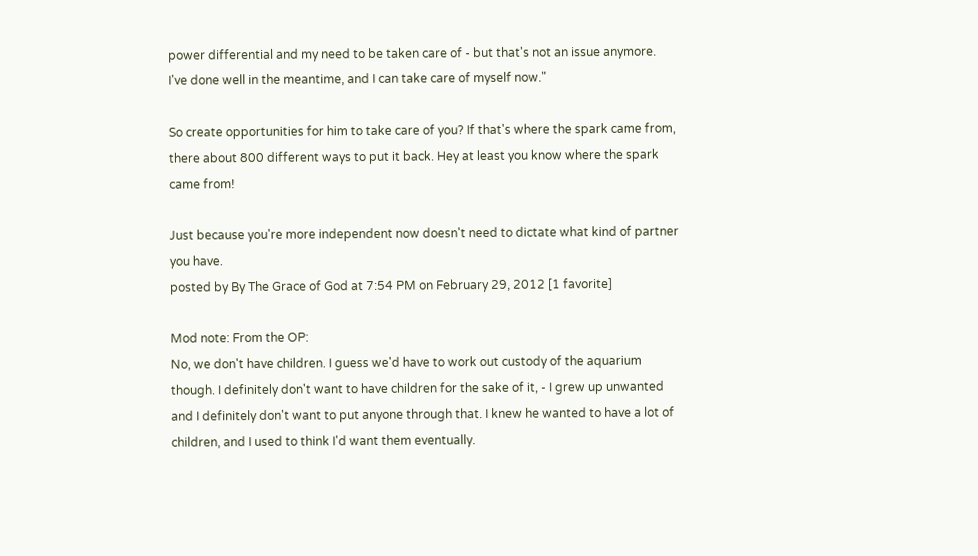power differential and my need to be taken care of - but that's not an issue anymore. I've done well in the meantime, and I can take care of myself now."

So create opportunities for him to take care of you? If that's where the spark came from, there about 800 different ways to put it back. Hey at least you know where the spark came from!

Just because you're more independent now doesn't need to dictate what kind of partner you have.
posted by By The Grace of God at 7:54 PM on February 29, 2012 [1 favorite]

Mod note: From the OP:
No, we don't have children. I guess we'd have to work out custody of the aquarium though. I definitely don't want to have children for the sake of it, - I grew up unwanted and I definitely don't want to put anyone through that. I knew he wanted to have a lot of children, and I used to think I'd want them eventually.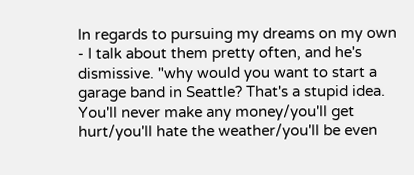In regards to pursuing my dreams on my own - I talk about them pretty often, and he's dismissive. "why would you want to start a garage band in Seattle? That's a stupid idea. You'll never make any money/you'll get hurt/you'll hate the weather/you'll be even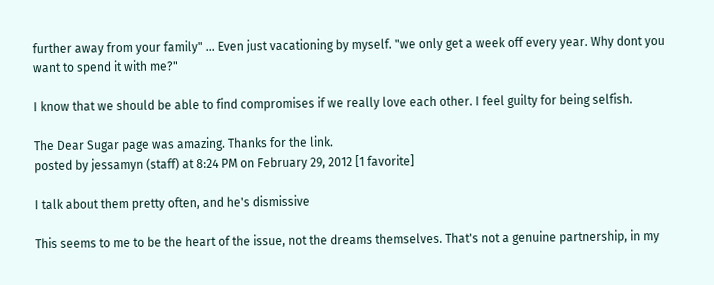further away from your family" ... Even just vacationing by myself. "we only get a week off every year. Why dont you want to spend it with me?"

I know that we should be able to find compromises if we really love each other. I feel guilty for being selfish.

The Dear Sugar page was amazing. Thanks for the link.
posted by jessamyn (staff) at 8:24 PM on February 29, 2012 [1 favorite]

I talk about them pretty often, and he's dismissive

This seems to me to be the heart of the issue, not the dreams themselves. That's not a genuine partnership, in my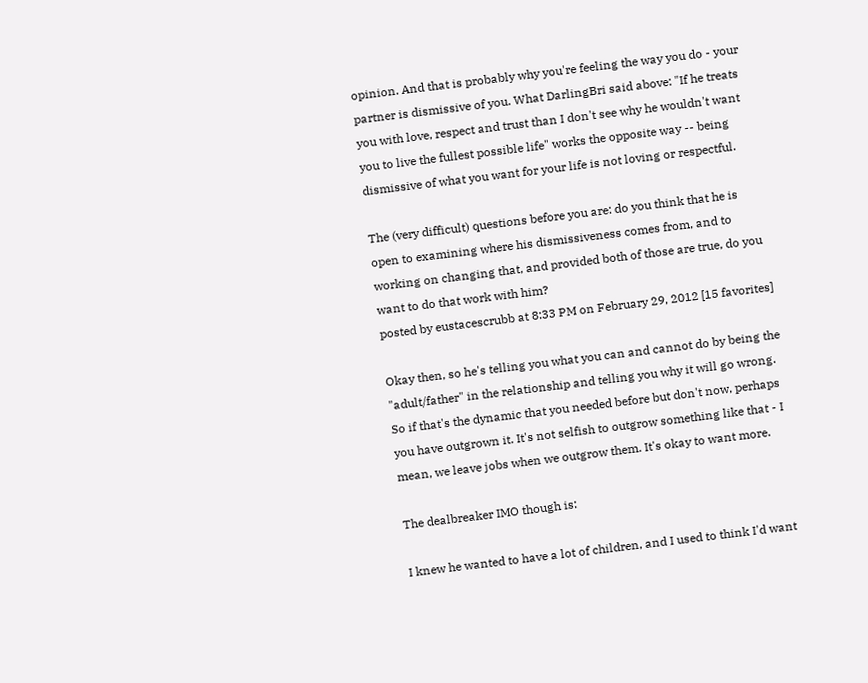opinion. And that is probably why you're feeling the way you do - your partner is dismissive of you. What DarlingBri said above: "If he treats you with love, respect and trust than I don't see why he wouldn't want you to live the fullest possible life" works the opposite way -- being dismissive of what you want for your life is not loving or respectful.

The (very difficult) questions before you are: do you think that he is open to examining where his dismissiveness comes from, and to working on changing that, and provided both of those are true, do you want to do that work with him?
posted by eustacescrubb at 8:33 PM on February 29, 2012 [15 favorites]

Okay then, so he's telling you what you can and cannot do by being the "adult/father" in the relationship and telling you why it will go wrong. So if that's the dynamic that you needed before but don't now, perhaps you have outgrown it. It's not selfish to outgrow something like that - I mean, we leave jobs when we outgrow them. It's okay to want more.

The dealbreaker IMO though is:

I knew he wanted to have a lot of children, and I used to think I'd want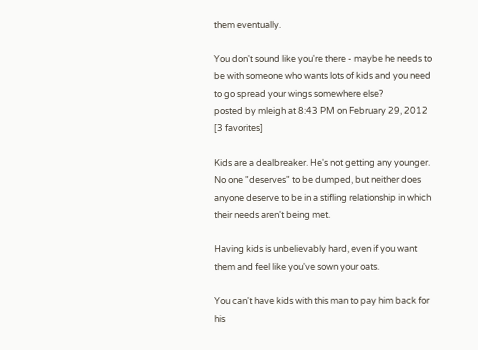them eventually.

You don't sound like you're there - maybe he needs to be with someone who wants lots of kids and you need to go spread your wings somewhere else?
posted by mleigh at 8:43 PM on February 29, 2012 [3 favorites]

Kids are a dealbreaker. He's not getting any younger. No one "deserves" to be dumped, but neither does anyone deserve to be in a stifling relationship in which their needs aren't being met.

Having kids is unbelievably hard, even if you want them and feel like you've sown your oats.

You can't have kids with this man to pay him back for his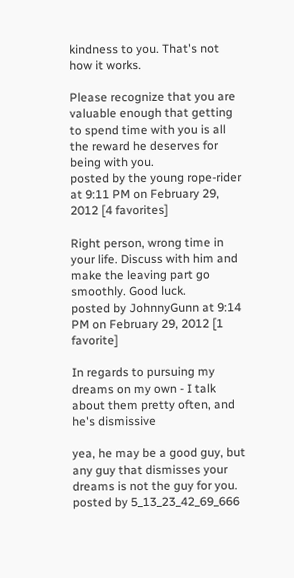kindness to you. That's not how it works.

Please recognize that you are valuable enough that getting to spend time with you is all the reward he deserves for being with you.
posted by the young rope-rider at 9:11 PM on February 29, 2012 [4 favorites]

Right person, wrong time in your life. Discuss with him and make the leaving part go smoothly. Good luck.
posted by JohnnyGunn at 9:14 PM on February 29, 2012 [1 favorite]

In regards to pursuing my dreams on my own - I talk about them pretty often, and he's dismissive

yea, he may be a good guy, but any guy that dismisses your dreams is not the guy for you.
posted by 5_13_23_42_69_666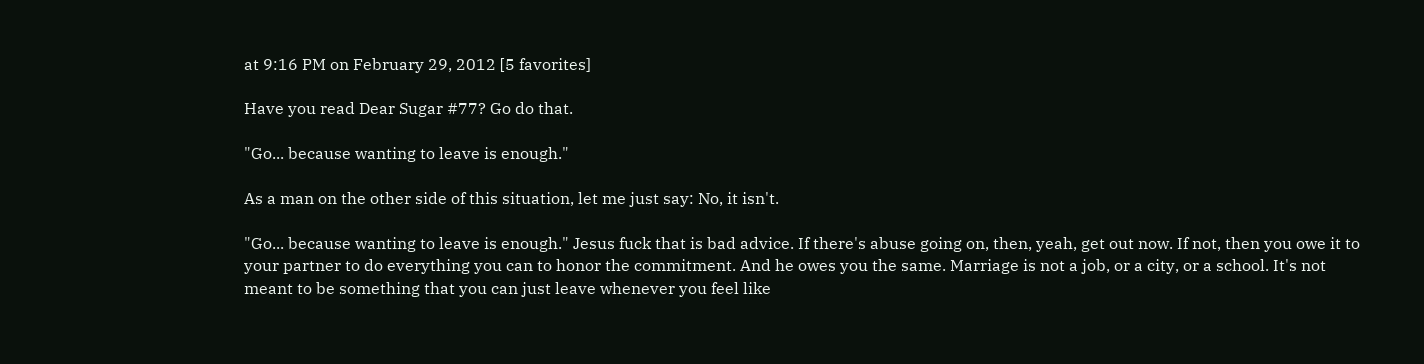at 9:16 PM on February 29, 2012 [5 favorites]

Have you read Dear Sugar #77? Go do that.

"Go... because wanting to leave is enough."

As a man on the other side of this situation, let me just say: No, it isn't.

"Go... because wanting to leave is enough." Jesus fuck that is bad advice. If there's abuse going on, then, yeah, get out now. If not, then you owe it to your partner to do everything you can to honor the commitment. And he owes you the same. Marriage is not a job, or a city, or a school. It's not meant to be something that you can just leave whenever you feel like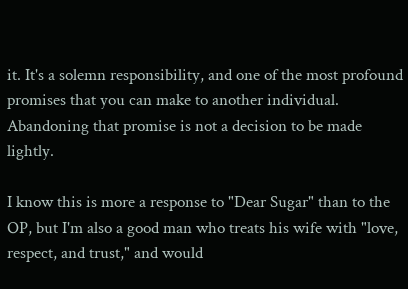it. It's a solemn responsibility, and one of the most profound promises that you can make to another individual. Abandoning that promise is not a decision to be made lightly.

I know this is more a response to "Dear Sugar" than to the OP, but I'm also a good man who treats his wife with "love, respect, and trust," and would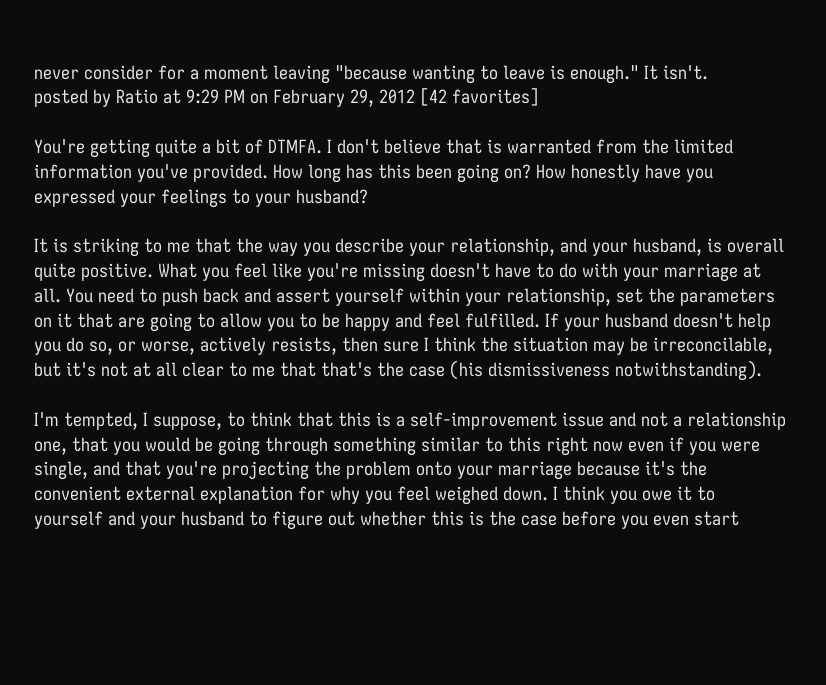never consider for a moment leaving "because wanting to leave is enough." It isn't.
posted by Ratio at 9:29 PM on February 29, 2012 [42 favorites]

You're getting quite a bit of DTMFA. I don't believe that is warranted from the limited information you've provided. How long has this been going on? How honestly have you expressed your feelings to your husband?

It is striking to me that the way you describe your relationship, and your husband, is overall quite positive. What you feel like you're missing doesn't have to do with your marriage at all. You need to push back and assert yourself within your relationship, set the parameters on it that are going to allow you to be happy and feel fulfilled. If your husband doesn't help you do so, or worse, actively resists, then sure I think the situation may be irreconcilable, but it's not at all clear to me that that's the case (his dismissiveness notwithstanding).

I'm tempted, I suppose, to think that this is a self-improvement issue and not a relationship one, that you would be going through something similar to this right now even if you were single, and that you're projecting the problem onto your marriage because it's the convenient external explanation for why you feel weighed down. I think you owe it to yourself and your husband to figure out whether this is the case before you even start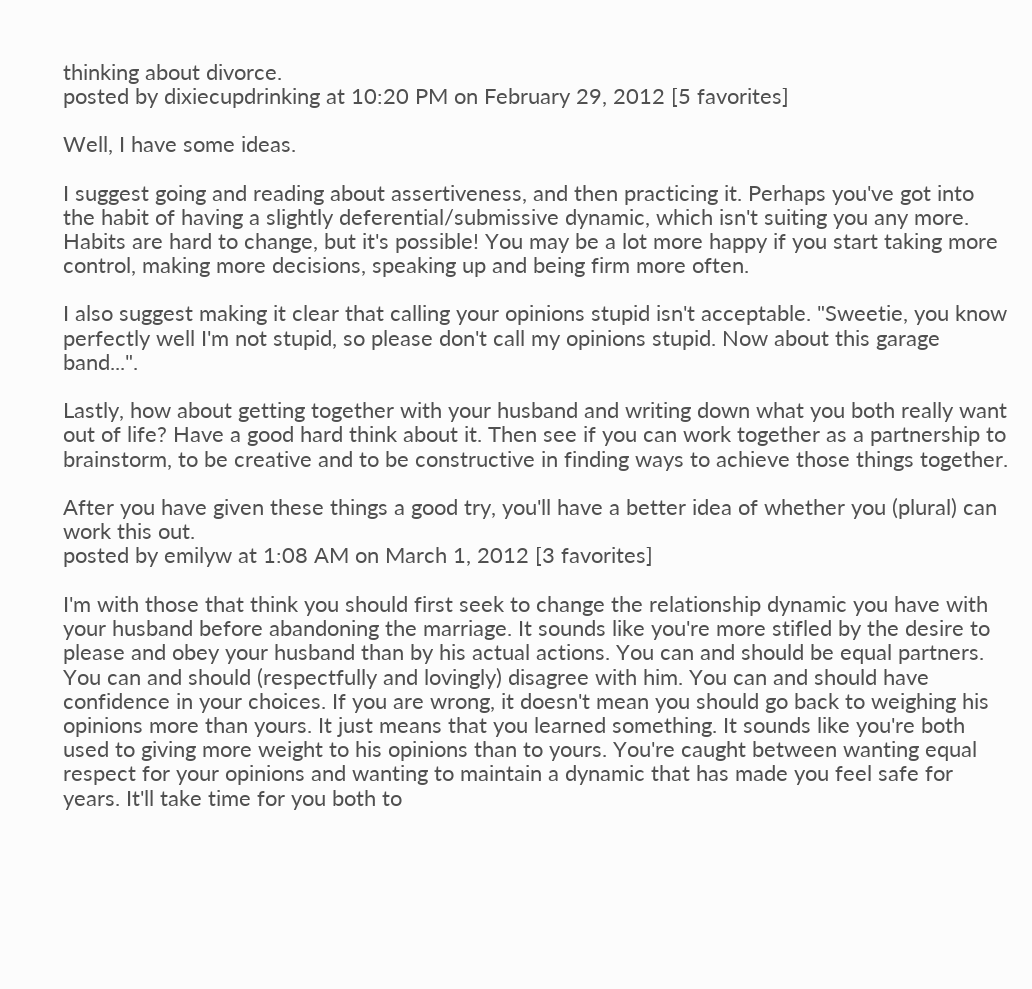thinking about divorce.
posted by dixiecupdrinking at 10:20 PM on February 29, 2012 [5 favorites]

Well, I have some ideas.

I suggest going and reading about assertiveness, and then practicing it. Perhaps you've got into the habit of having a slightly deferential/submissive dynamic, which isn't suiting you any more. Habits are hard to change, but it's possible! You may be a lot more happy if you start taking more control, making more decisions, speaking up and being firm more often.

I also suggest making it clear that calling your opinions stupid isn't acceptable. "Sweetie, you know perfectly well I'm not stupid, so please don't call my opinions stupid. Now about this garage band...".

Lastly, how about getting together with your husband and writing down what you both really want out of life? Have a good hard think about it. Then see if you can work together as a partnership to brainstorm, to be creative and to be constructive in finding ways to achieve those things together.

After you have given these things a good try, you'll have a better idea of whether you (plural) can work this out.
posted by emilyw at 1:08 AM on March 1, 2012 [3 favorites]

I'm with those that think you should first seek to change the relationship dynamic you have with your husband before abandoning the marriage. It sounds like you're more stifled by the desire to please and obey your husband than by his actual actions. You can and should be equal partners. You can and should (respectfully and lovingly) disagree with him. You can and should have confidence in your choices. If you are wrong, it doesn't mean you should go back to weighing his opinions more than yours. It just means that you learned something. It sounds like you're both used to giving more weight to his opinions than to yours. You're caught between wanting equal respect for your opinions and wanting to maintain a dynamic that has made you feel safe for years. It'll take time for you both to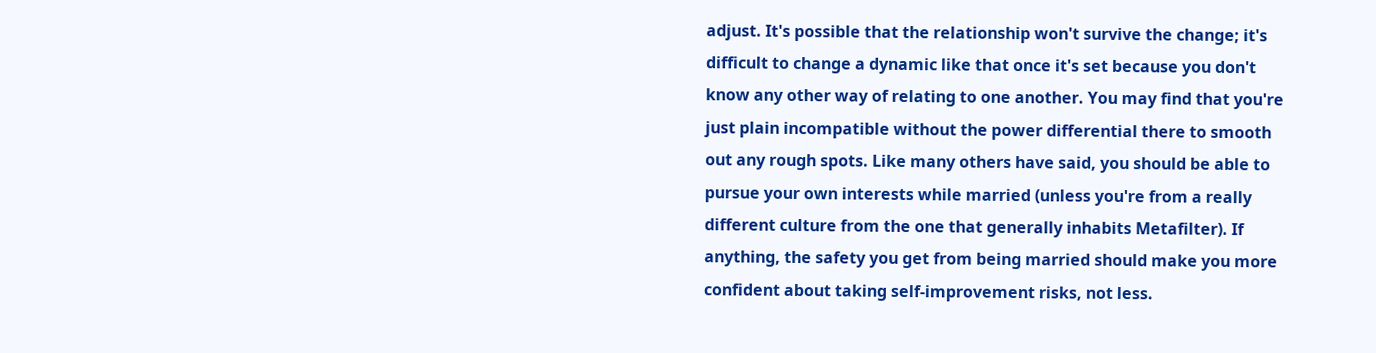adjust. It's possible that the relationship won't survive the change; it's difficult to change a dynamic like that once it's set because you don't know any other way of relating to one another. You may find that you're just plain incompatible without the power differential there to smooth out any rough spots. Like many others have said, you should be able to pursue your own interests while married (unless you're from a really different culture from the one that generally inhabits Metafilter). If anything, the safety you get from being married should make you more confident about taking self-improvement risks, not less.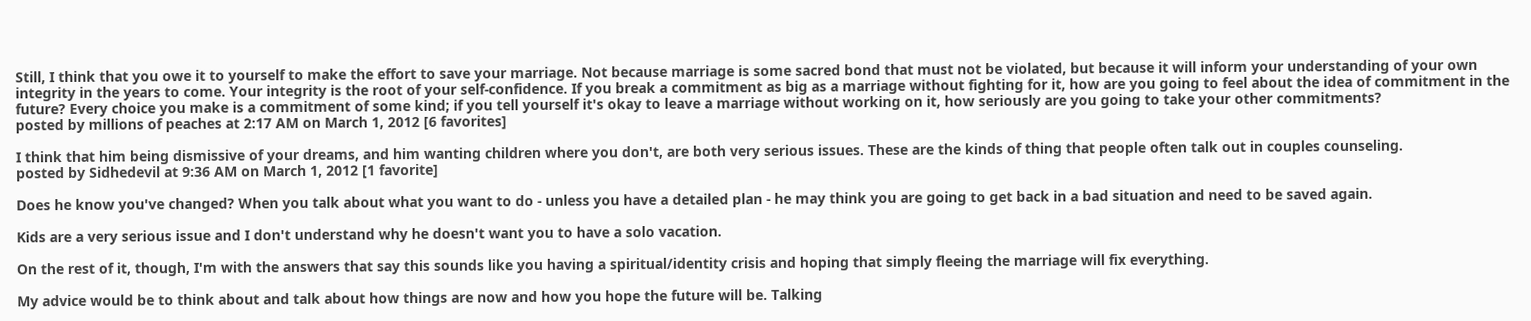Still, I think that you owe it to yourself to make the effort to save your marriage. Not because marriage is some sacred bond that must not be violated, but because it will inform your understanding of your own integrity in the years to come. Your integrity is the root of your self-confidence. If you break a commitment as big as a marriage without fighting for it, how are you going to feel about the idea of commitment in the future? Every choice you make is a commitment of some kind; if you tell yourself it's okay to leave a marriage without working on it, how seriously are you going to take your other commitments?
posted by millions of peaches at 2:17 AM on March 1, 2012 [6 favorites]

I think that him being dismissive of your dreams, and him wanting children where you don't, are both very serious issues. These are the kinds of thing that people often talk out in couples counseling.
posted by Sidhedevil at 9:36 AM on March 1, 2012 [1 favorite]

Does he know you've changed? When you talk about what you want to do - unless you have a detailed plan - he may think you are going to get back in a bad situation and need to be saved again.

Kids are a very serious issue and I don't understand why he doesn't want you to have a solo vacation.

On the rest of it, though, I'm with the answers that say this sounds like you having a spiritual/identity crisis and hoping that simply fleeing the marriage will fix everything.

My advice would be to think about and talk about how things are now and how you hope the future will be. Talking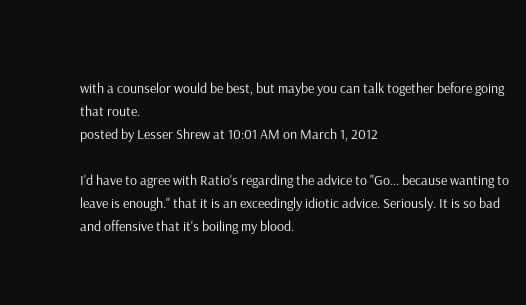with a counselor would be best, but maybe you can talk together before going that route.
posted by Lesser Shrew at 10:01 AM on March 1, 2012

I'd have to agree with Ratio's regarding the advice to "Go... because wanting to leave is enough." that it is an exceedingly idiotic advice. Seriously. It is so bad and offensive that it's boiling my blood.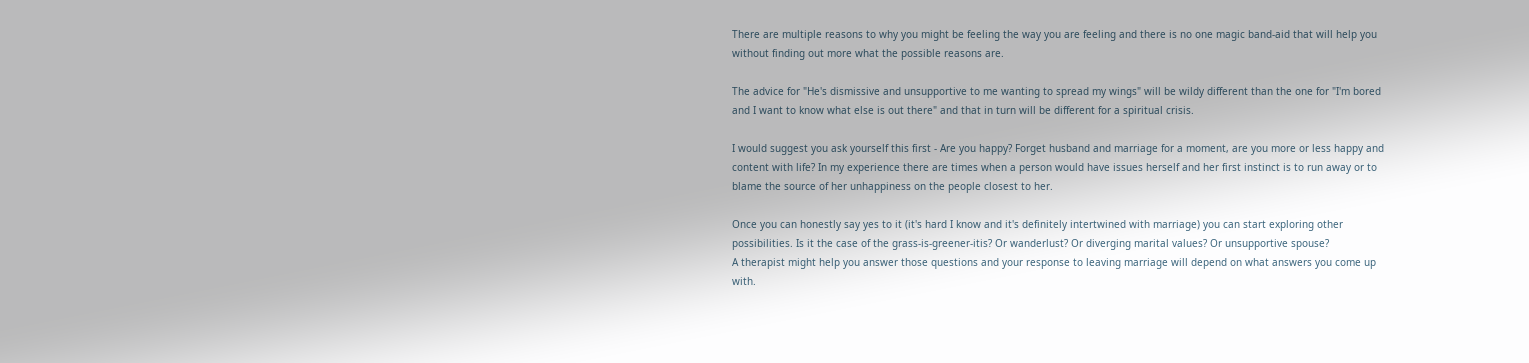There are multiple reasons to why you might be feeling the way you are feeling and there is no one magic band-aid that will help you without finding out more what the possible reasons are.

The advice for "He's dismissive and unsupportive to me wanting to spread my wings" will be wildy different than the one for "I'm bored and I want to know what else is out there" and that in turn will be different for a spiritual crisis.

I would suggest you ask yourself this first - Are you happy? Forget husband and marriage for a moment, are you more or less happy and content with life? In my experience there are times when a person would have issues herself and her first instinct is to run away or to blame the source of her unhappiness on the people closest to her.

Once you can honestly say yes to it (it's hard I know and it's definitely intertwined with marriage) you can start exploring other possibilities. Is it the case of the grass-is-greener-itis? Or wanderlust? Or diverging marital values? Or unsupportive spouse?
A therapist might help you answer those questions and your response to leaving marriage will depend on what answers you come up with.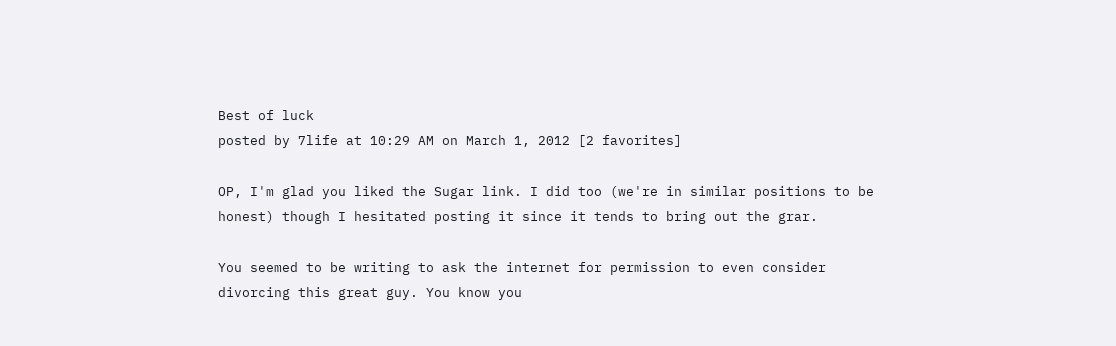Best of luck
posted by 7life at 10:29 AM on March 1, 2012 [2 favorites]

OP, I'm glad you liked the Sugar link. I did too (we're in similar positions to be honest) though I hesitated posting it since it tends to bring out the grar.

You seemed to be writing to ask the internet for permission to even consider divorcing this great guy. You know you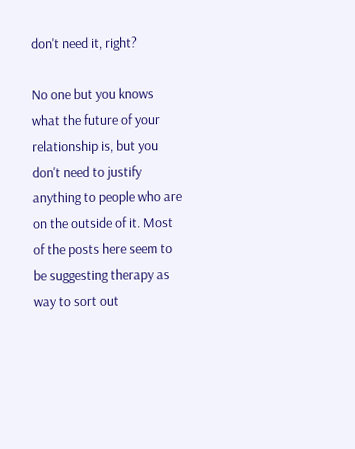don't need it, right?

No one but you knows what the future of your relationship is, but you don't need to justify anything to people who are on the outside of it. Most of the posts here seem to be suggesting therapy as way to sort out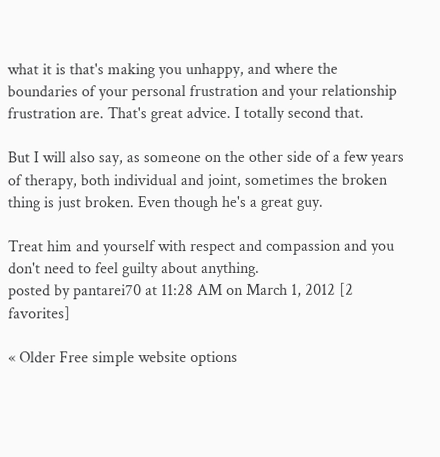what it is that's making you unhappy, and where the boundaries of your personal frustration and your relationship frustration are. That's great advice. I totally second that.

But I will also say, as someone on the other side of a few years of therapy, both individual and joint, sometimes the broken thing is just broken. Even though he's a great guy.

Treat him and yourself with respect and compassion and you don't need to feel guilty about anything.
posted by pantarei70 at 11:28 AM on March 1, 2012 [2 favorites]

« Older Free simple website options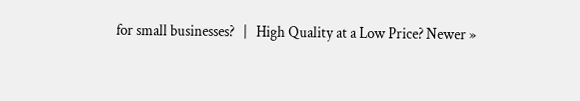for small businesses?   |   High Quality at a Low Price? Newer »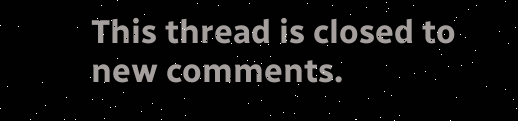This thread is closed to new comments.